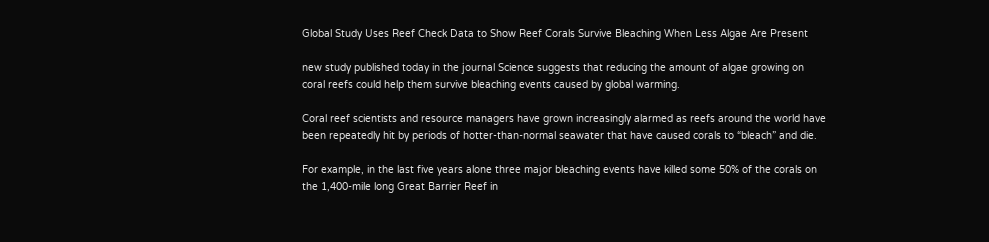Global Study Uses Reef Check Data to Show Reef Corals Survive Bleaching When Less Algae Are Present

new study published today in the journal Science suggests that reducing the amount of algae growing on coral reefs could help them survive bleaching events caused by global warming.

Coral reef scientists and resource managers have grown increasingly alarmed as reefs around the world have been repeatedly hit by periods of hotter-than-normal seawater that have caused corals to “bleach” and die.

For example, in the last five years alone three major bleaching events have killed some 50% of the corals on the 1,400-mile long Great Barrier Reef in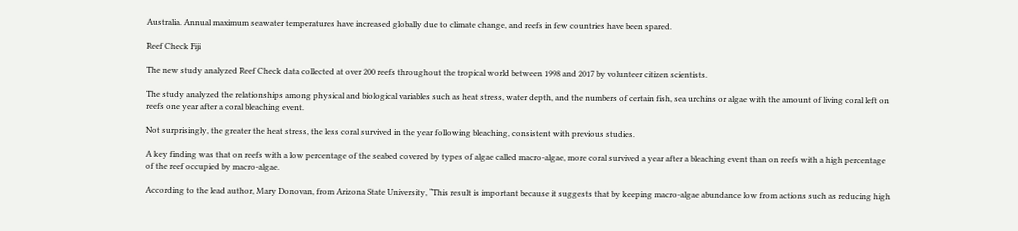Australia. Annual maximum seawater temperatures have increased globally due to climate change, and reefs in few countries have been spared.

Reef Check Fiji

The new study analyzed Reef Check data collected at over 200 reefs throughout the tropical world between 1998 and 2017 by volunteer citizen scientists.

The study analyzed the relationships among physical and biological variables such as heat stress, water depth, and the numbers of certain fish, sea urchins or algae with the amount of living coral left on reefs one year after a coral bleaching event.

Not surprisingly, the greater the heat stress, the less coral survived in the year following bleaching, consistent with previous studies.

A key finding was that on reefs with a low percentage of the seabed covered by types of algae called macro-algae, more coral survived a year after a bleaching event than on reefs with a high percentage of the reef occupied by macro-algae.

According to the lead author, Mary Donovan, from Arizona State University, “This result is important because it suggests that by keeping macro-algae abundance low from actions such as reducing high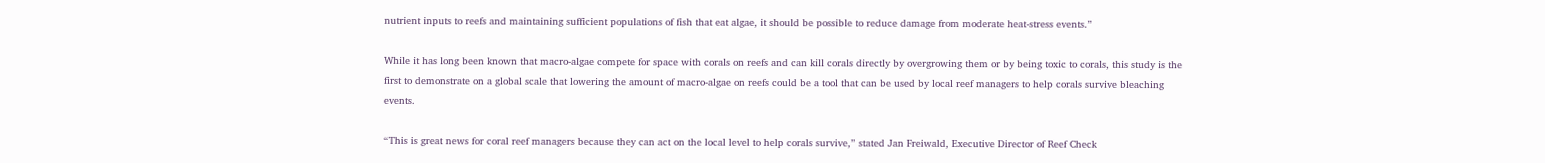nutrient inputs to reefs and maintaining sufficient populations of fish that eat algae, it should be possible to reduce damage from moderate heat-stress events.”

While it has long been known that macro-algae compete for space with corals on reefs and can kill corals directly by overgrowing them or by being toxic to corals, this study is the first to demonstrate on a global scale that lowering the amount of macro-algae on reefs could be a tool that can be used by local reef managers to help corals survive bleaching events.

“This is great news for coral reef managers because they can act on the local level to help corals survive,” stated Jan Freiwald, Executive Director of Reef Check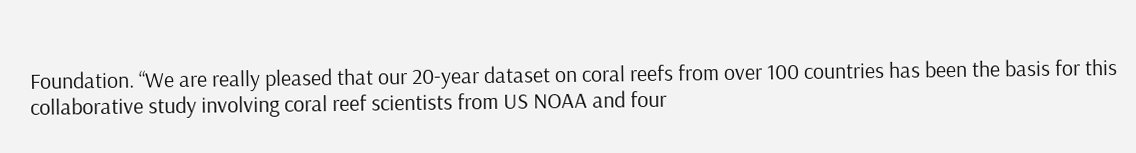Foundation. “We are really pleased that our 20-year dataset on coral reefs from over 100 countries has been the basis for this collaborative study involving coral reef scientists from US NOAA and four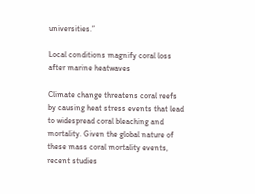universities.”

Local conditions magnify coral loss after marine heatwaves

Climate change threatens coral reefs by causing heat stress events that lead to widespread coral bleaching and mortality. Given the global nature of these mass coral mortality events, recent studies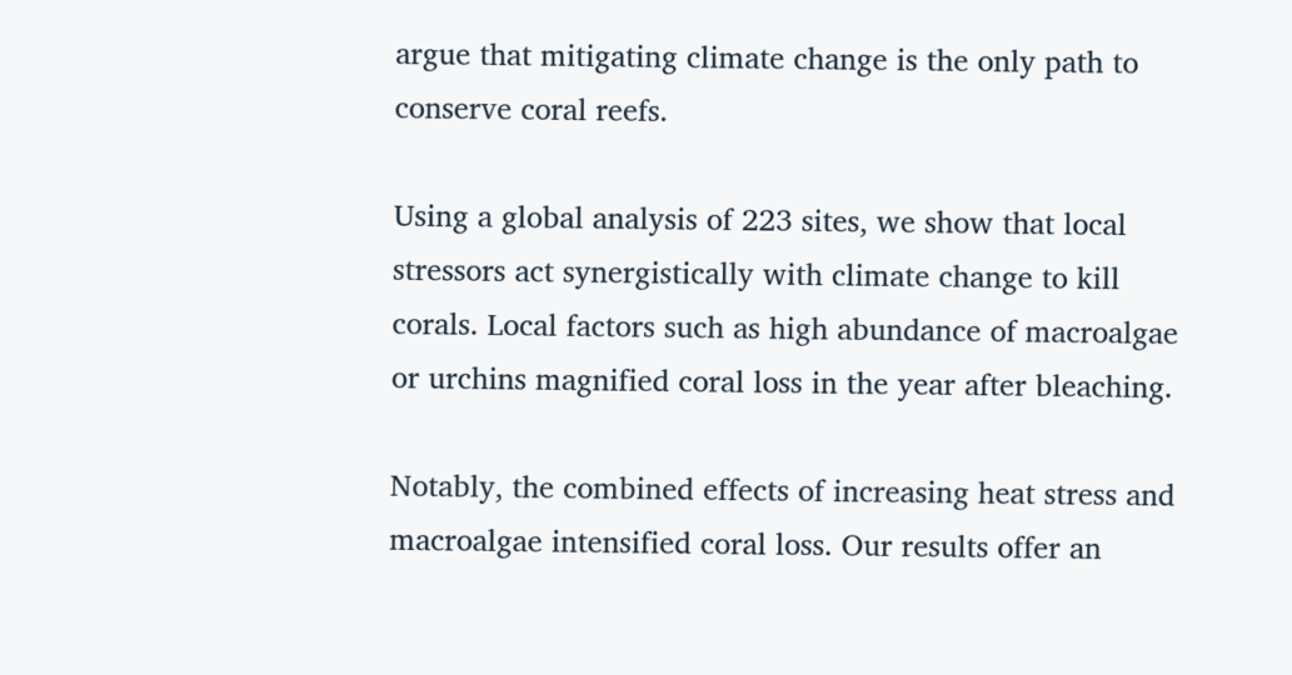argue that mitigating climate change is the only path to conserve coral reefs.

Using a global analysis of 223 sites, we show that local stressors act synergistically with climate change to kill corals. Local factors such as high abundance of macroalgae or urchins magnified coral loss in the year after bleaching.

Notably, the combined effects of increasing heat stress and macroalgae intensified coral loss. Our results offer an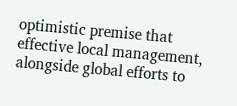optimistic premise that effective local management, alongside global efforts to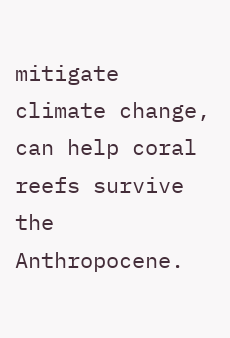mitigate climate change, can help coral reefs survive the Anthropocene.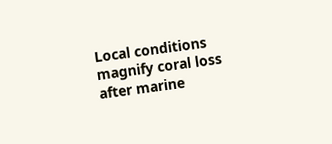Local conditions magnify coral loss after marine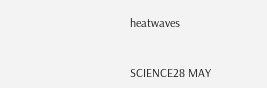heatwaves


SCIENCE28 MAY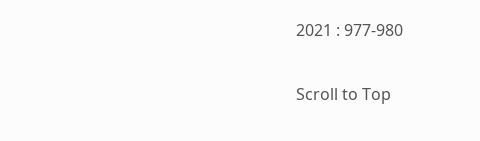2021 : 977-980

Scroll to Top